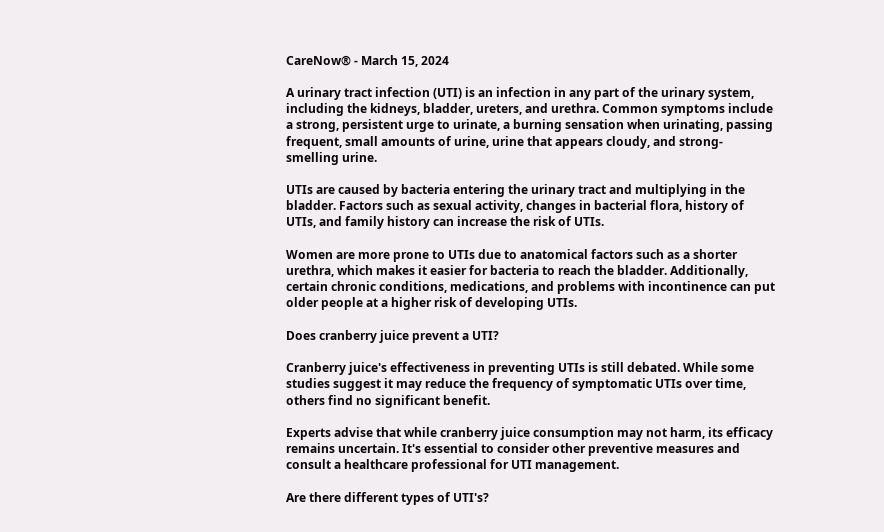CareNow® - March 15, 2024

A urinary tract infection (UTI) is an infection in any part of the urinary system, including the kidneys, bladder, ureters, and urethra. Common symptoms include a strong, persistent urge to urinate, a burning sensation when urinating, passing frequent, small amounts of urine, urine that appears cloudy, and strong-smelling urine.

UTIs are caused by bacteria entering the urinary tract and multiplying in the bladder. Factors such as sexual activity, changes in bacterial flora, history of UTIs, and family history can increase the risk of UTIs.

Women are more prone to UTIs due to anatomical factors such as a shorter urethra, which makes it easier for bacteria to reach the bladder. Additionally, certain chronic conditions, medications, and problems with incontinence can put older people at a higher risk of developing UTIs.

Does cranberry juice prevent a UTI?

Cranberry juice's effectiveness in preventing UTIs is still debated. While some studies suggest it may reduce the frequency of symptomatic UTIs over time, others find no significant benefit.

Experts advise that while cranberry juice consumption may not harm, its efficacy remains uncertain. It's essential to consider other preventive measures and consult a healthcare professional for UTI management.

Are there different types of UTI's?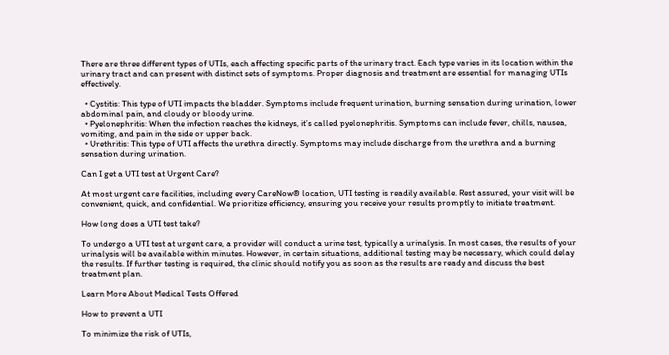There are three different types of UTIs, each affecting specific parts of the urinary tract. Each type varies in its location within the urinary tract and can present with distinct sets of symptoms. Proper diagnosis and treatment are essential for managing UTIs effectively.

  • Cystitis: This type of UTI impacts the bladder. Symptoms include frequent urination, burning sensation during urination, lower abdominal pain, and cloudy or bloody urine.
  • Pyelonephritis: When the infection reaches the kidneys, it’s called pyelonephritis. Symptoms can include fever, chills, nausea, vomiting, and pain in the side or upper back.
  • Urethritis: This type of UTI affects the urethra directly. Symptoms may include discharge from the urethra and a burning sensation during urination.

Can I get a UTI test at Urgent Care?

At most urgent care facilities, including every CareNow® location, UTI testing is readily available. Rest assured, your visit will be convenient, quick, and confidential. We prioritize efficiency, ensuring you receive your results promptly to initiate treatment.

How long does a UTI test take?

To undergo a UTI test at urgent care, a provider will conduct a urine test, typically a urinalysis. In most cases, the results of your urinalysis will be available within minutes. However, in certain situations, additional testing may be necessary, which could delay the results. If further testing is required, the clinic should notify you as soon as the results are ready and discuss the best treatment plan.

Learn More About Medical Tests Offered

How to prevent a UTI

To minimize the risk of UTIs,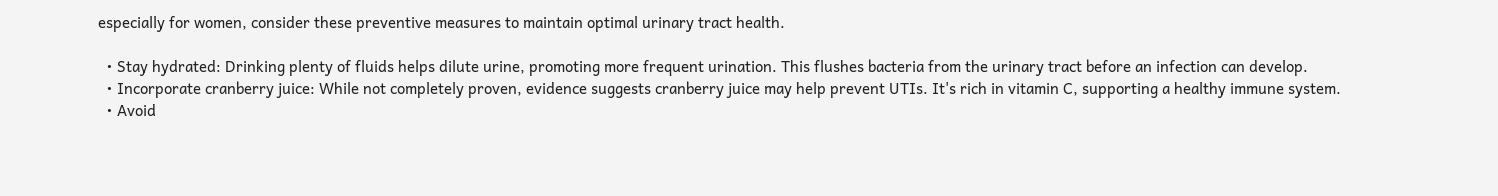especially for women, consider these preventive measures to maintain optimal urinary tract health.

  • Stay hydrated: Drinking plenty of fluids helps dilute urine, promoting more frequent urination. This flushes bacteria from the urinary tract before an infection can develop.
  • Incorporate cranberry juice: While not completely proven, evidence suggests cranberry juice may help prevent UTIs. It's rich in vitamin C, supporting a healthy immune system.
  • Avoid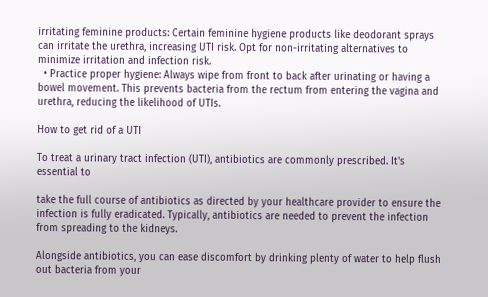irritating feminine products: Certain feminine hygiene products like deodorant sprays can irritate the urethra, increasing UTI risk. Opt for non-irritating alternatives to minimize irritation and infection risk.
  • Practice proper hygiene: Always wipe from front to back after urinating or having a bowel movement. This prevents bacteria from the rectum from entering the vagina and urethra, reducing the likelihood of UTIs.

How to get rid of a UTI

To treat a urinary tract infection (UTI), antibiotics are commonly prescribed. It's essential to

take the full course of antibiotics as directed by your healthcare provider to ensure the infection is fully eradicated. Typically, antibiotics are needed to prevent the infection from spreading to the kidneys.

Alongside antibiotics, you can ease discomfort by drinking plenty of water to help flush out bacteria from your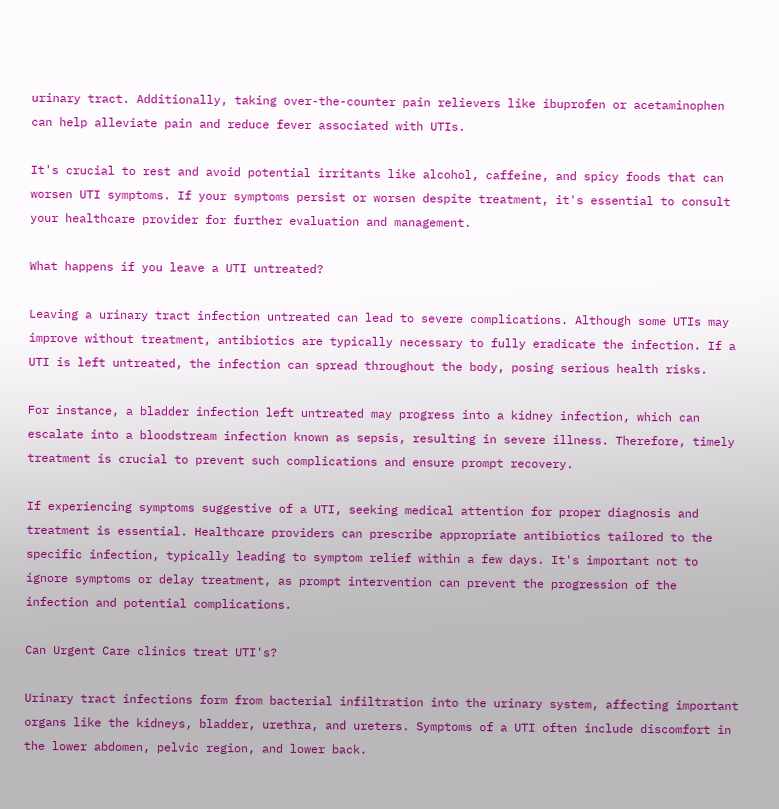urinary tract. Additionally, taking over-the-counter pain relievers like ibuprofen or acetaminophen can help alleviate pain and reduce fever associated with UTIs.

It's crucial to rest and avoid potential irritants like alcohol, caffeine, and spicy foods that can worsen UTI symptoms. If your symptoms persist or worsen despite treatment, it's essential to consult your healthcare provider for further evaluation and management.

What happens if you leave a UTI untreated?

Leaving a urinary tract infection untreated can lead to severe complications. Although some UTIs may improve without treatment, antibiotics are typically necessary to fully eradicate the infection. If a UTI is left untreated, the infection can spread throughout the body, posing serious health risks.

For instance, a bladder infection left untreated may progress into a kidney infection, which can escalate into a bloodstream infection known as sepsis, resulting in severe illness. Therefore, timely treatment is crucial to prevent such complications and ensure prompt recovery.

If experiencing symptoms suggestive of a UTI, seeking medical attention for proper diagnosis and treatment is essential. Healthcare providers can prescribe appropriate antibiotics tailored to the specific infection, typically leading to symptom relief within a few days. It's important not to ignore symptoms or delay treatment, as prompt intervention can prevent the progression of the infection and potential complications.

Can Urgent Care clinics treat UTI's?

Urinary tract infections form from bacterial infiltration into the urinary system, affecting important organs like the kidneys, bladder, urethra, and ureters. Symptoms of a UTI often include discomfort in the lower abdomen, pelvic region, and lower back.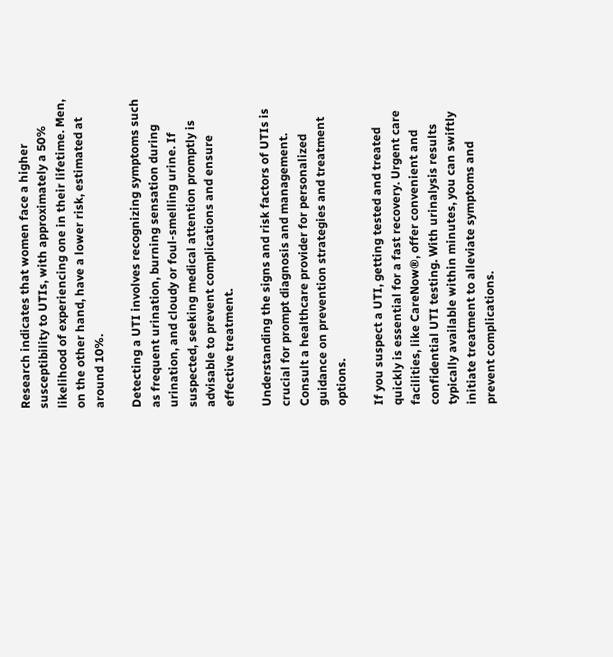Research indicates that women face a higher susceptibility to UTIs, with approximately a 50% likelihood of experiencing one in their lifetime. Men, on the other hand, have a lower risk, estimated at around 10%.

Detecting a UTI involves recognizing symptoms such as frequent urination, burning sensation during urination, and cloudy or foul-smelling urine. If suspected, seeking medical attention promptly is advisable to prevent complications and ensure effective treatment.

Understanding the signs and risk factors of UTIs is crucial for prompt diagnosis and management. Consult a healthcare provider for personalized guidance on prevention strategies and treatment options.

If you suspect a UTI, getting tested and treated quickly is essential for a fast recovery. Urgent care facilities, like CareNow®, offer convenient and confidential UTI testing. With urinalysis results typically available within minutes, you can swiftly initiate treatment to alleviate symptoms and prevent complications.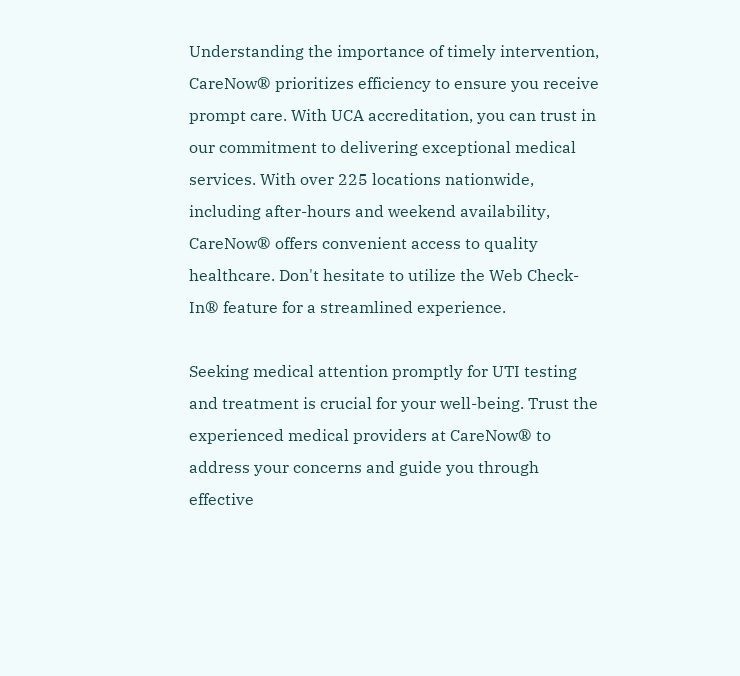Understanding the importance of timely intervention, CareNow® prioritizes efficiency to ensure you receive prompt care. With UCA accreditation, you can trust in our commitment to delivering exceptional medical services. With over 225 locations nationwide, including after-hours and weekend availability, CareNow® offers convenient access to quality healthcare. Don't hesitate to utilize the Web Check-In® feature for a streamlined experience.

Seeking medical attention promptly for UTI testing and treatment is crucial for your well-being. Trust the experienced medical providers at CareNow® to address your concerns and guide you through effective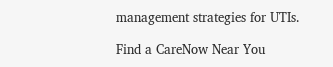management strategies for UTIs.

Find a CareNow Near You